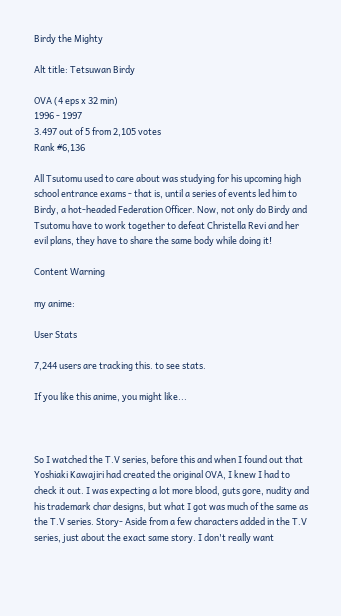Birdy the Mighty

Alt title: Tetsuwan Birdy

OVA (4 eps x 32 min)
1996 - 1997
3.497 out of 5 from 2,105 votes
Rank #6,136

All Tsutomu used to care about was studying for his upcoming high school entrance exams - that is, until a series of events led him to Birdy, a hot-headed Federation Officer. Now, not only do Birdy and Tsutomu have to work together to defeat Christella Revi and her evil plans, they have to share the same body while doing it!

Content Warning

my anime:

User Stats

7,244 users are tracking this. to see stats.

If you like this anime, you might like...



So I watched the T.V series, before this and when I found out that Yoshiaki Kawajiri had created the original OVA, I knew I had to check it out. I was expecting a lot more blood, guts gore, nudity and his trademark char designs, but what I got was much of the same as the T.V series. Story- Aside from a few characters added in the T.V series, just about the exact same story. I don't really want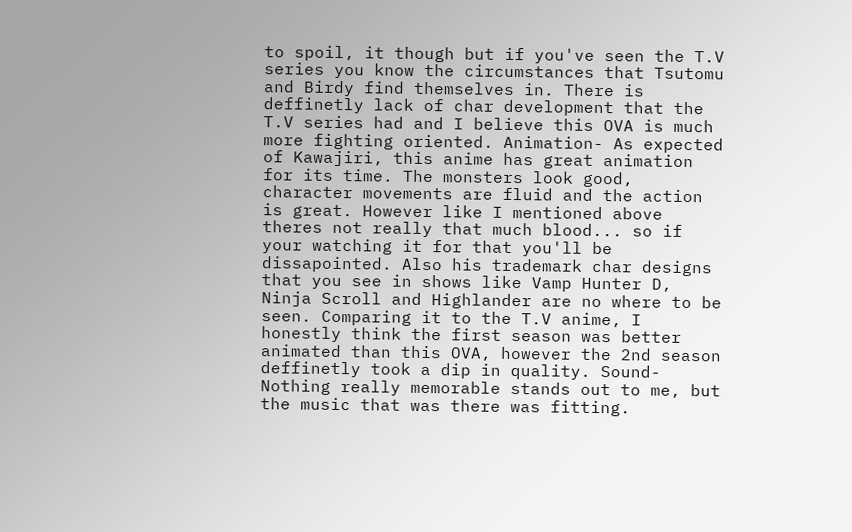to spoil, it though but if you've seen the T.V series you know the circumstances that Tsutomu and Birdy find themselves in. There is deffinetly lack of char development that the T.V series had and I believe this OVA is much more fighting oriented. Animation- As expected of Kawajiri, this anime has great animation for its time. The monsters look good, character movements are fluid and the action is great. However like I mentioned above theres not really that much blood... so if your watching it for that you'll be dissapointed. Also his trademark char designs that you see in shows like Vamp Hunter D, Ninja Scroll and Highlander are no where to be seen. Comparing it to the T.V anime, I honestly think the first season was better animated than this OVA, however the 2nd season deffinetly took a dip in quality. Sound- Nothing really memorable stands out to me, but the music that was there was fitting.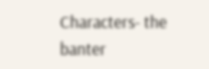Characters- the banter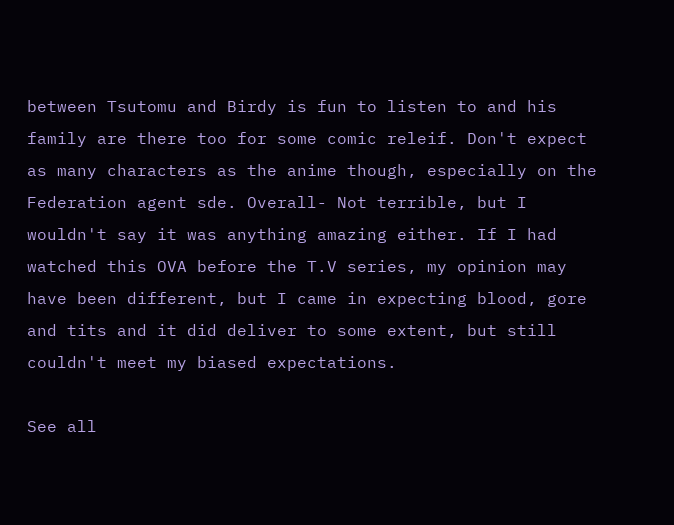between Tsutomu and Birdy is fun to listen to and his family are there too for some comic releif. Don't expect as many characters as the anime though, especially on the Federation agent sde. Overall- Not terrible, but I wouldn't say it was anything amazing either. If I had watched this OVA before the T.V series, my opinion may have been different, but I came in expecting blood, gore and tits and it did deliver to some extent, but still couldn't meet my biased expectations.

See all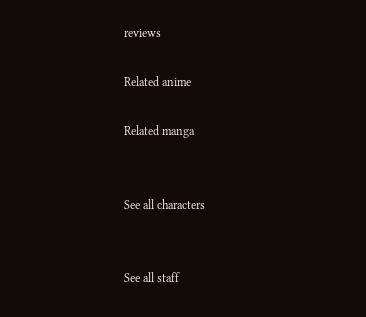reviews

Related anime

Related manga


See all characters


See all staff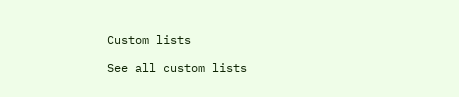Custom lists

See all custom lists